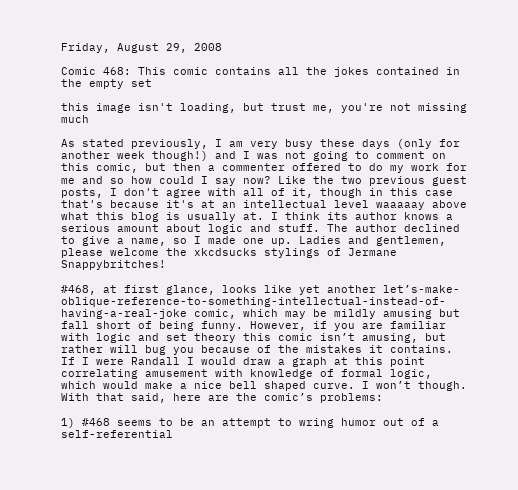Friday, August 29, 2008

Comic 468: This comic contains all the jokes contained in the empty set

this image isn't loading, but trust me, you're not missing much

As stated previously, I am very busy these days (only for another week though!) and I was not going to comment on this comic, but then a commenter offered to do my work for me and so how could I say now? Like the two previous guest posts, I don't agree with all of it, though in this case that's because it's at an intellectual level waaaaay above what this blog is usually at. I think its author knows a serious amount about logic and stuff. The author declined to give a name, so I made one up. Ladies and gentlemen, please welcome the xkcdsucks stylings of Jermane Snappybritches!

#468, at first glance, looks like yet another let’s-make-oblique-reference-to-something-intellectual-instead-of-having-a-real-joke comic, which may be mildly amusing but fall short of being funny. However, if you are familiar with logic and set theory this comic isn’t amusing, but rather will bug you because of the mistakes it contains. If I were Randall I would draw a graph at this point correlating amusement with knowledge of formal logic, which would make a nice bell shaped curve. I won’t though. With that said, here are the comic’s problems:

1) #468 seems to be an attempt to wring humor out of a self-referential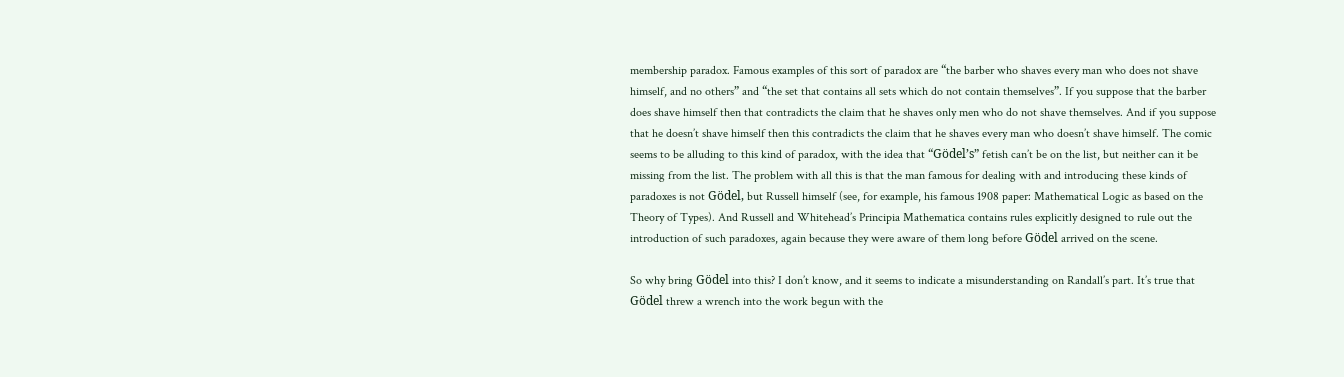membership paradox. Famous examples of this sort of paradox are “the barber who shaves every man who does not shave himself, and no others” and “the set that contains all sets which do not contain themselves”. If you suppose that the barber does shave himself then that contradicts the claim that he shaves only men who do not shave themselves. And if you suppose that he doesn’t shave himself then this contradicts the claim that he shaves every man who doesn’t shave himself. The comic seems to be alluding to this kind of paradox, with the idea that “Gödel’s” fetish can’t be on the list, but neither can it be missing from the list. The problem with all this is that the man famous for dealing with and introducing these kinds of paradoxes is not Gödel, but Russell himself (see, for example, his famous 1908 paper: Mathematical Logic as based on the Theory of Types). And Russell and Whitehead’s Principia Mathematica contains rules explicitly designed to rule out the introduction of such paradoxes, again because they were aware of them long before Gödel arrived on the scene.

So why bring Gödel into this? I don’t know, and it seems to indicate a misunderstanding on Randall’s part. It’s true that Gödel threw a wrench into the work begun with the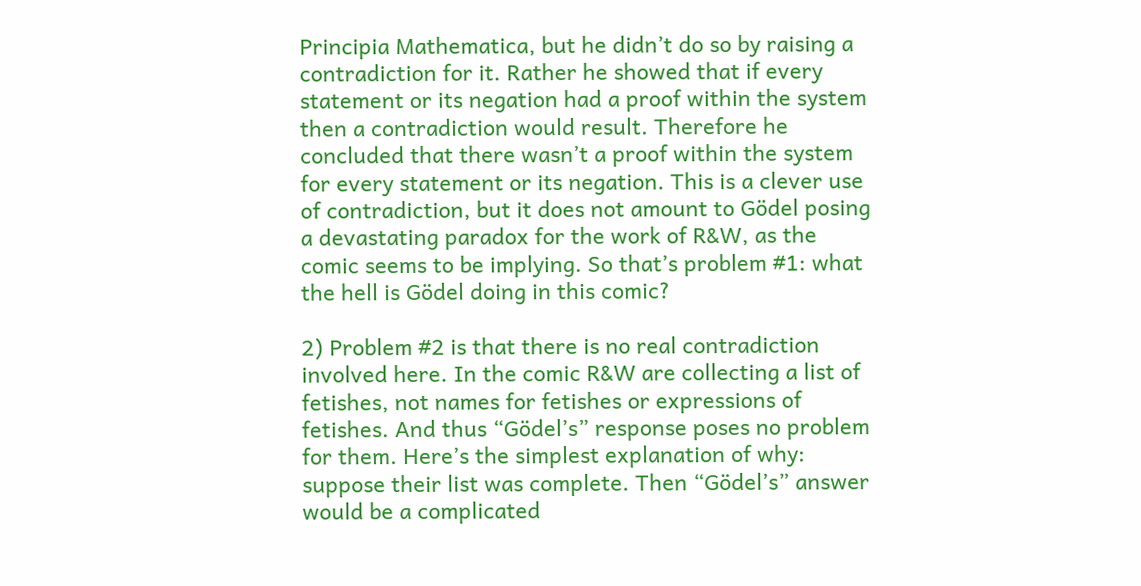Principia Mathematica, but he didn’t do so by raising a contradiction for it. Rather he showed that if every statement or its negation had a proof within the system then a contradiction would result. Therefore he concluded that there wasn’t a proof within the system for every statement or its negation. This is a clever use of contradiction, but it does not amount to Gödel posing a devastating paradox for the work of R&W, as the comic seems to be implying. So that’s problem #1: what the hell is Gödel doing in this comic?

2) Problem #2 is that there is no real contradiction involved here. In the comic R&W are collecting a list of fetishes, not names for fetishes or expressions of fetishes. And thus “Gödel’s” response poses no problem for them. Here’s the simplest explanation of why: suppose their list was complete. Then “Gödel’s” answer would be a complicated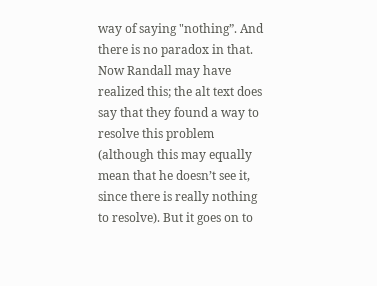way of saying "nothing”. And there is no paradox in that. Now Randall may have realized this; the alt text does say that they found a way to resolve this problem (although this may equally mean that he doesn’t see it, since there is really nothing to resolve). But it goes on to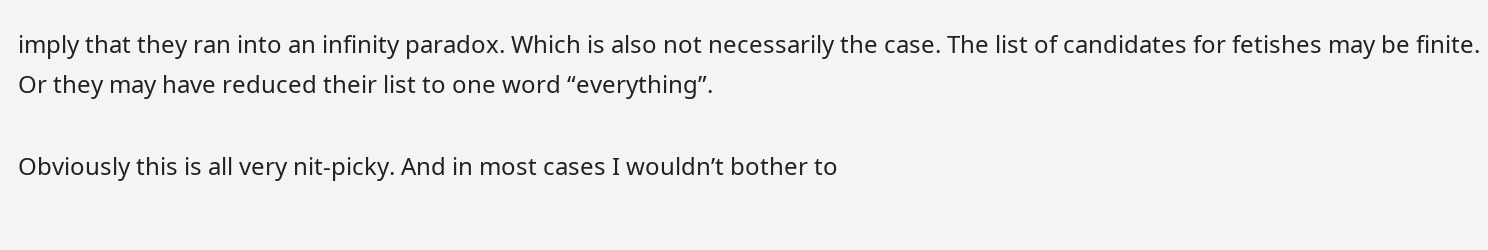imply that they ran into an infinity paradox. Which is also not necessarily the case. The list of candidates for fetishes may be finite. Or they may have reduced their list to one word “everything”.

Obviously this is all very nit-picky. And in most cases I wouldn’t bother to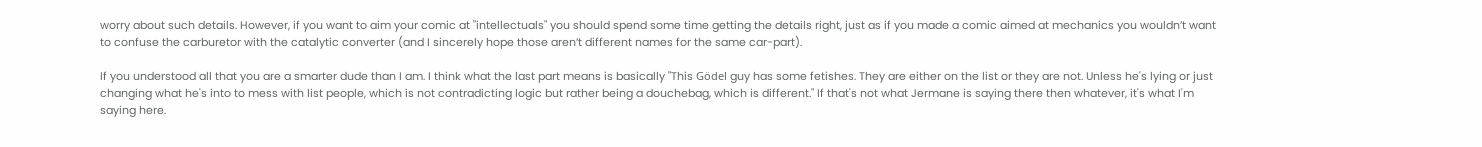worry about such details. However, if you want to aim your comic at "intellectuals" you should spend some time getting the details right, just as if you made a comic aimed at mechanics you wouldn’t want to confuse the carburetor with the catalytic converter (and I sincerely hope those aren’t different names for the same car-part).

If you understood all that you are a smarter dude than I am. I think what the last part means is basically "This Gödel guy has some fetishes. They are either on the list or they are not. Unless he's lying or just changing what he's into to mess with list people, which is not contradicting logic but rather being a douchebag, which is different." If that's not what Jermane is saying there then whatever, it's what I'm saying here.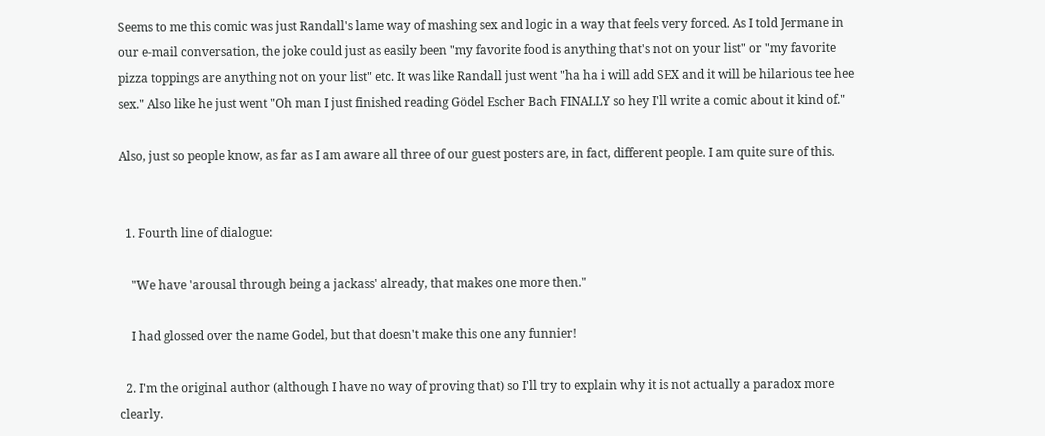Seems to me this comic was just Randall's lame way of mashing sex and logic in a way that feels very forced. As I told Jermane in our e-mail conversation, the joke could just as easily been "my favorite food is anything that's not on your list" or "my favorite pizza toppings are anything not on your list" etc. It was like Randall just went "ha ha i will add SEX and it will be hilarious tee hee sex." Also like he just went "Oh man I just finished reading Gödel Escher Bach FINALLY so hey I'll write a comic about it kind of."

Also, just so people know, as far as I am aware all three of our guest posters are, in fact, different people. I am quite sure of this.


  1. Fourth line of dialogue:

    "We have 'arousal through being a jackass' already, that makes one more then."

    I had glossed over the name Godel, but that doesn't make this one any funnier!

  2. I'm the original author (although I have no way of proving that) so I'll try to explain why it is not actually a paradox more clearly.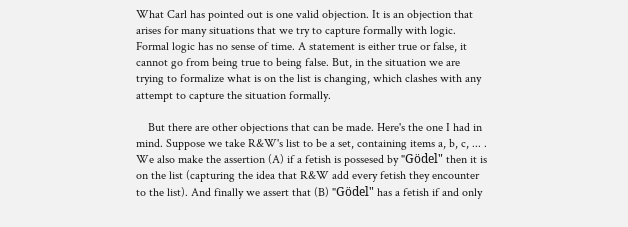What Carl has pointed out is one valid objection. It is an objection that arises for many situations that we try to capture formally with logic. Formal logic has no sense of time. A statement is either true or false, it cannot go from being true to being false. But, in the situation we are trying to formalize what is on the list is changing, which clashes with any attempt to capture the situation formally.

    But there are other objections that can be made. Here's the one I had in mind. Suppose we take R&W's list to be a set, containing items a, b, c, ... . We also make the assertion (A) if a fetish is possesed by "Gödel" then it is on the list (capturing the idea that R&W add every fetish they encounter to the list). And finally we assert that (B) "Gödel" has a fetish if and only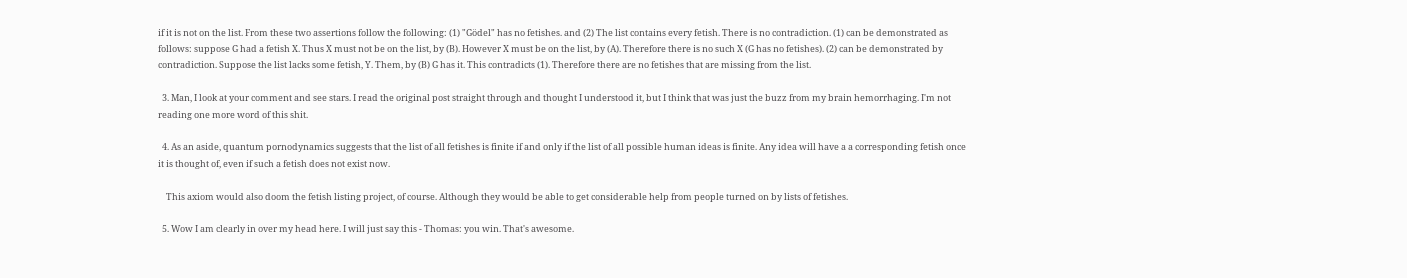if it is not on the list. From these two assertions follow the following: (1) "Gödel" has no fetishes. and (2) The list contains every fetish. There is no contradiction. (1) can be demonstrated as follows: suppose G had a fetish X. Thus X must not be on the list, by (B). However X must be on the list, by (A). Therefore there is no such X (G has no fetishes). (2) can be demonstrated by contradiction. Suppose the list lacks some fetish, Y. Them, by (B) G has it. This contradicts (1). Therefore there are no fetishes that are missing from the list.

  3. Man, I look at your comment and see stars. I read the original post straight through and thought I understood it, but I think that was just the buzz from my brain hemorrhaging. I'm not reading one more word of this shit.

  4. As an aside, quantum pornodynamics suggests that the list of all fetishes is finite if and only if the list of all possible human ideas is finite. Any idea will have a a corresponding fetish once it is thought of, even if such a fetish does not exist now.

    This axiom would also doom the fetish listing project, of course. Although they would be able to get considerable help from people turned on by lists of fetishes.

  5. Wow I am clearly in over my head here. I will just say this - Thomas: you win. That's awesome.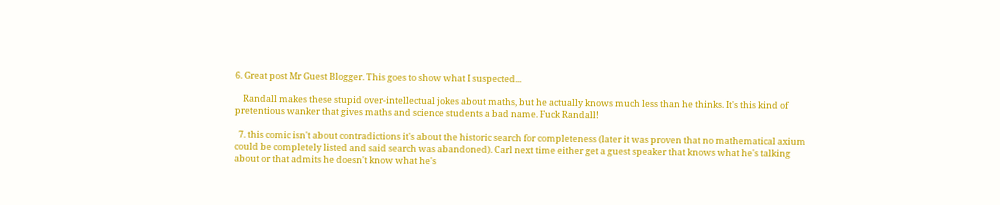6. Great post Mr Guest Blogger. This goes to show what I suspected...

    Randall makes these stupid over-intellectual jokes about maths, but he actually knows much less than he thinks. It's this kind of pretentious wanker that gives maths and science students a bad name. Fuck Randall!

  7. this comic isn't about contradictions it's about the historic search for completeness (later it was proven that no mathematical axium could be completely listed and said search was abandoned). Carl next time either get a guest speaker that knows what he's talking about or that admits he doesn't know what he's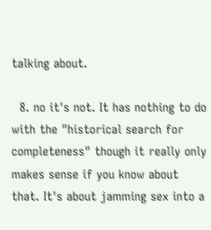talking about.

  8. no it's not. It has nothing to do with the "historical search for completeness" though it really only makes sense if you know about that. It's about jamming sex into a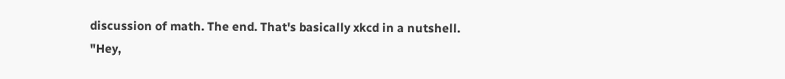discussion of math. The end. That's basically xkcd in a nutshell. "Hey,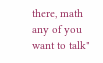there, math any of you want to talk"